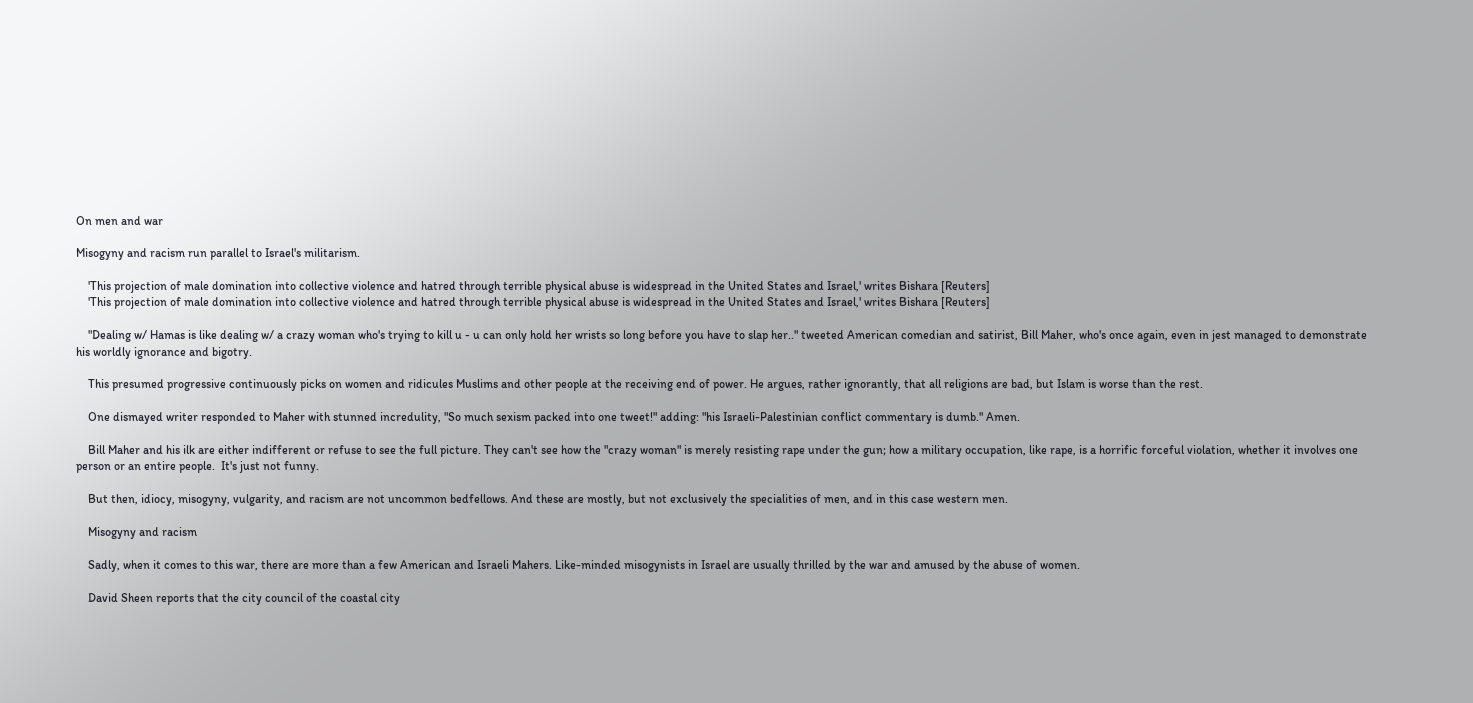On men and war

Misogyny and racism run parallel to Israel's militarism.

    'This projection of male domination into collective violence and hatred through terrible physical abuse is widespread in the United States and Israel,' writes Bishara [Reuters]
    'This projection of male domination into collective violence and hatred through terrible physical abuse is widespread in the United States and Israel,' writes Bishara [Reuters]

    "Dealing w/ Hamas is like dealing w/ a crazy woman who's trying to kill u - u can only hold her wrists so long before you have to slap her.." tweeted American comedian and satirist, Bill Maher, who's once again, even in jest managed to demonstrate his worldly ignorance and bigotry.

    This presumed progressive continuously picks on women and ridicules Muslims and other people at the receiving end of power. He argues, rather ignorantly, that all religions are bad, but Islam is worse than the rest.

    One dismayed writer responded to Maher with stunned incredulity, "So much sexism packed into one tweet!" adding: "his Israeli-Palestinian conflict commentary is dumb." Amen.

    Bill Maher and his ilk are either indifferent or refuse to see the full picture. They can't see how the "crazy woman" is merely resisting rape under the gun; how a military occupation, like rape, is a horrific forceful violation, whether it involves one person or an entire people.  It's just not funny.

    But then, idiocy, misogyny, vulgarity, and racism are not uncommon bedfellows. And these are mostly, but not exclusively the specialities of men, and in this case western men.

    Misogyny and racism

    Sadly, when it comes to this war, there are more than a few American and Israeli Mahers. Like-minded misogynists in Israel are usually thrilled by the war and amused by the abuse of women.

    David Sheen reports that the city council of the coastal city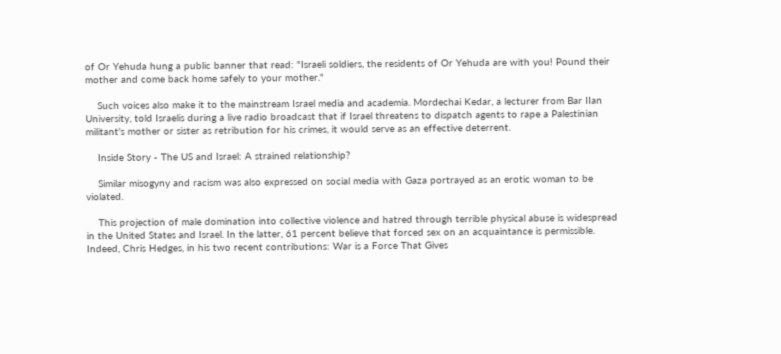of Or Yehuda hung a public banner that read: "Israeli soldiers, the residents of Or Yehuda are with you! Pound their mother and come back home safely to your mother."

    Such voices also make it to the mainstream Israel media and academia. Mordechai Kedar, a lecturer from Bar IIan University, told Israelis during a live radio broadcast that if Israel threatens to dispatch agents to rape a Palestinian militant's mother or sister as retribution for his crimes, it would serve as an effective deterrent.

    Inside Story - The US and Israel: A strained relationship?

    Similar misogyny and racism was also expressed on social media with Gaza portrayed as an erotic woman to be violated.

    This projection of male domination into collective violence and hatred through terrible physical abuse is widespread in the United States and Israel. In the latter, 61 percent believe that forced sex on an acquaintance is permissible. Indeed, Chris Hedges, in his two recent contributions: War is a Force That Gives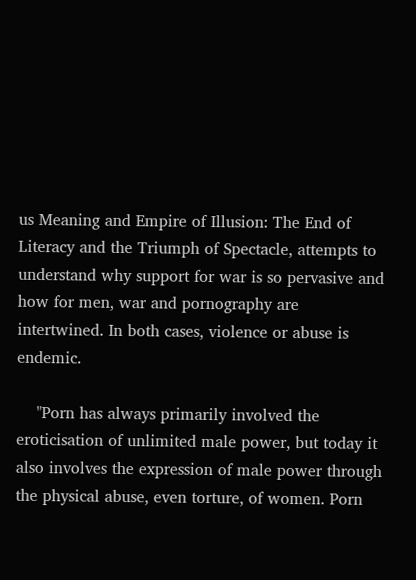us Meaning and Empire of Illusion: The End of Literacy and the Triumph of Spectacle, attempts to understand why support for war is so pervasive and how for men, war and pornography are intertwined. In both cases, violence or abuse is endemic.

    "Porn has always primarily involved the eroticisation of unlimited male power, but today it also involves the expression of male power through the physical abuse, even torture, of women. Porn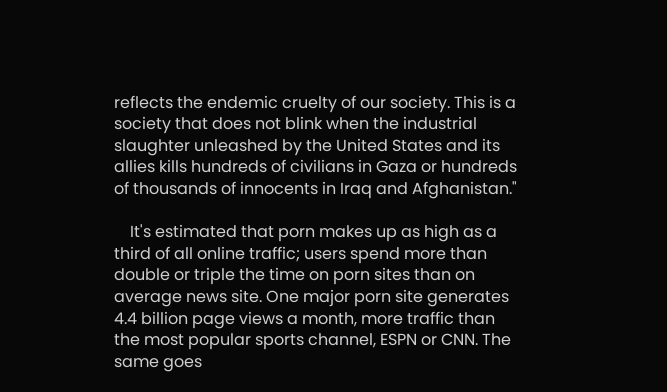reflects the endemic cruelty of our society. This is a society that does not blink when the industrial slaughter unleashed by the United States and its allies kills hundreds of civilians in Gaza or hundreds of thousands of innocents in Iraq and Afghanistan."

    It's estimated that porn makes up as high as a third of all online traffic; users spend more than double or triple the time on porn sites than on average news site. One major porn site generates 4.4 billion page views a month, more traffic than the most popular sports channel, ESPN or CNN. The same goes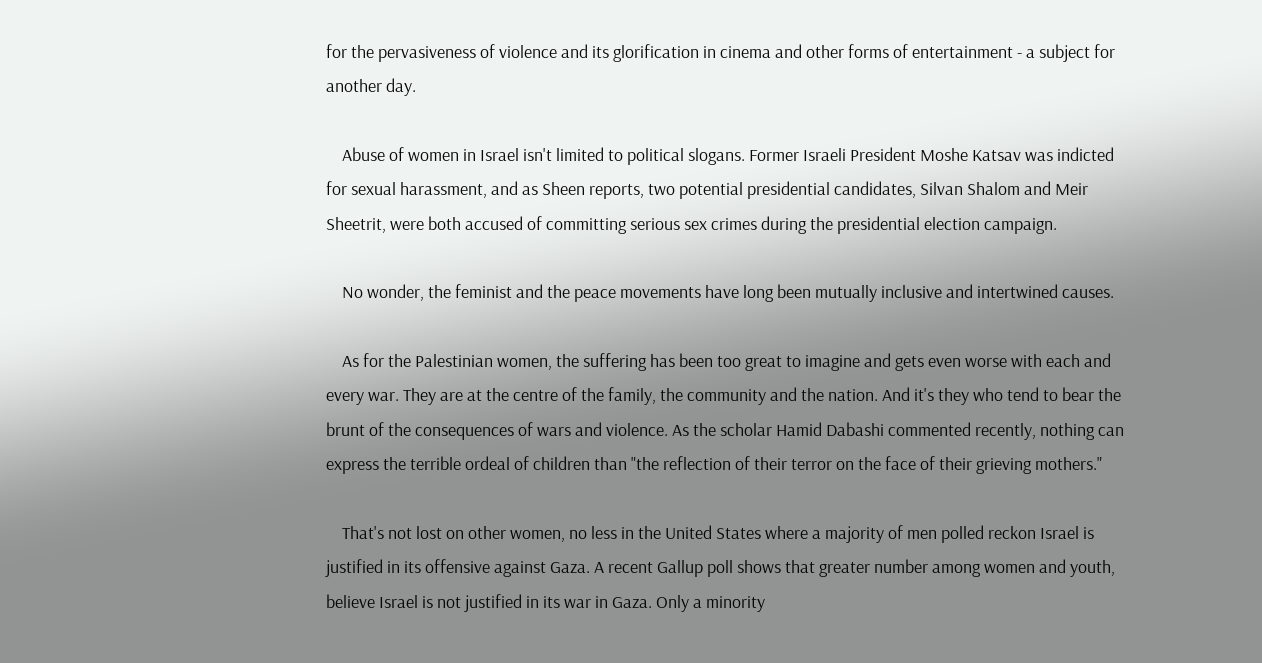for the pervasiveness of violence and its glorification in cinema and other forms of entertainment - a subject for another day.

    Abuse of women in Israel isn't limited to political slogans. Former Israeli President Moshe Katsav was indicted for sexual harassment, and as Sheen reports, two potential presidential candidates, Silvan Shalom and Meir Sheetrit, were both accused of committing serious sex crimes during the presidential election campaign.

    No wonder, the feminist and the peace movements have long been mutually inclusive and intertwined causes.

    As for the Palestinian women, the suffering has been too great to imagine and gets even worse with each and every war. They are at the centre of the family, the community and the nation. And it's they who tend to bear the brunt of the consequences of wars and violence. As the scholar Hamid Dabashi commented recently, nothing can express the terrible ordeal of children than "the reflection of their terror on the face of their grieving mothers."

    That's not lost on other women, no less in the United States where a majority of men polled reckon Israel is justified in its offensive against Gaza. A recent Gallup poll shows that greater number among women and youth, believe Israel is not justified in its war in Gaza. Only a minority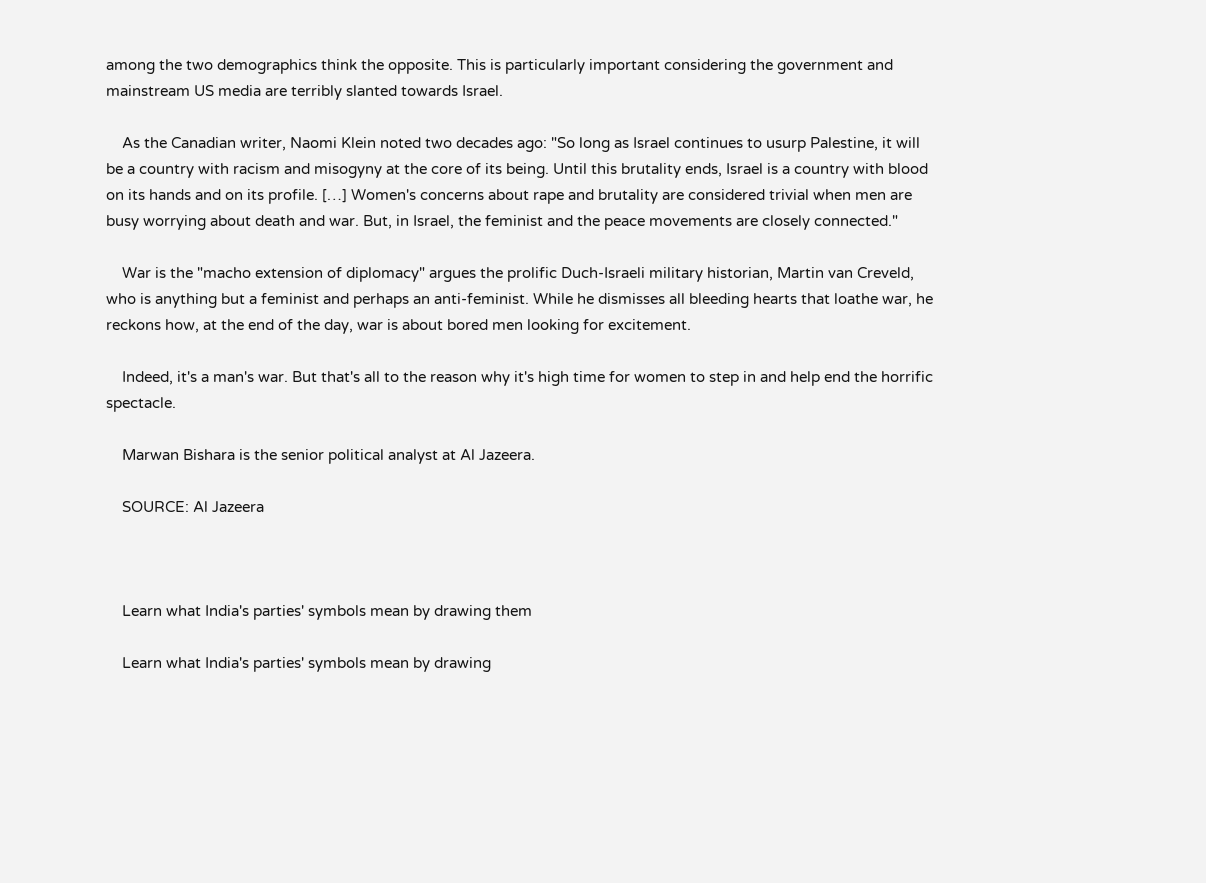among the two demographics think the opposite. This is particularly important considering the government and mainstream US media are terribly slanted towards Israel.

    As the Canadian writer, Naomi Klein noted two decades ago: "So long as Israel continues to usurp Palestine, it will be a country with racism and misogyny at the core of its being. Until this brutality ends, Israel is a country with blood on its hands and on its profile. […] Women's concerns about rape and brutality are considered trivial when men are busy worrying about death and war. But, in Israel, the feminist and the peace movements are closely connected."

    War is the "macho extension of diplomacy" argues the prolific Duch-Israeli military historian, Martin van Creveld, who is anything but a feminist and perhaps an anti-feminist. While he dismisses all bleeding hearts that loathe war, he reckons how, at the end of the day, war is about bored men looking for excitement.

    Indeed, it's a man's war. But that's all to the reason why it's high time for women to step in and help end the horrific spectacle.

    Marwan Bishara is the senior political analyst at Al Jazeera.

    SOURCE: Al Jazeera



    Learn what India's parties' symbols mean by drawing them

    Learn what India's parties' symbols mean by drawing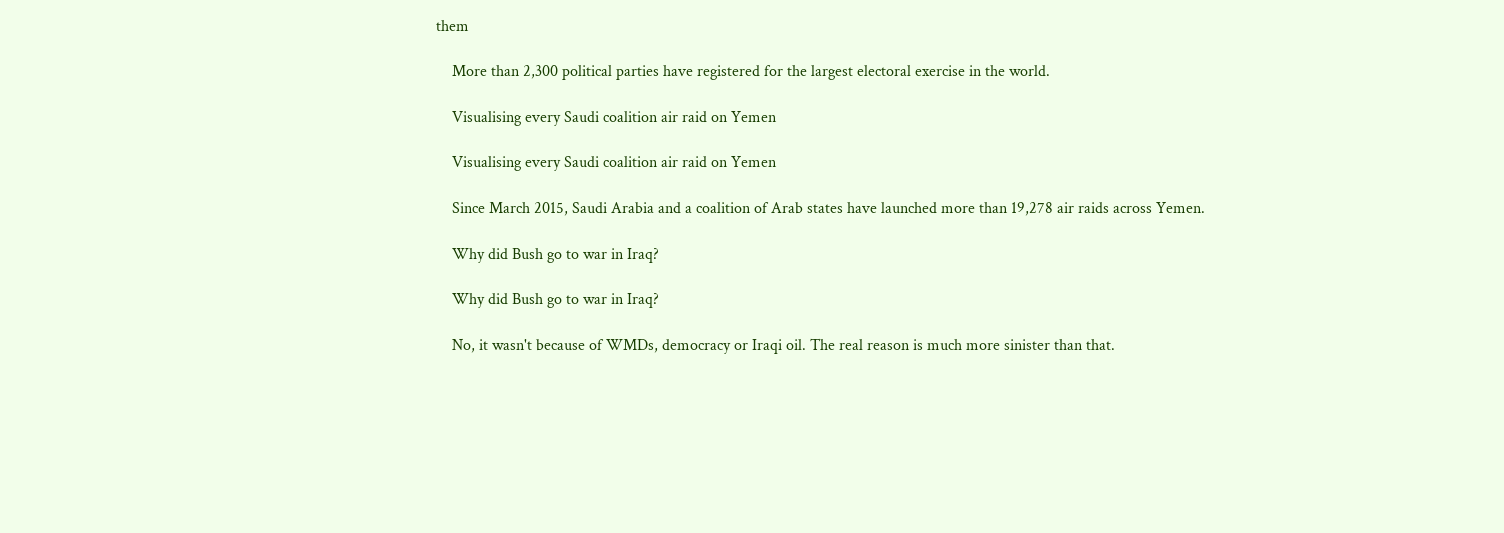them

    More than 2,300 political parties have registered for the largest electoral exercise in the world.

    Visualising every Saudi coalition air raid on Yemen

    Visualising every Saudi coalition air raid on Yemen

    Since March 2015, Saudi Arabia and a coalition of Arab states have launched more than 19,278 air raids across Yemen.

    Why did Bush go to war in Iraq?

    Why did Bush go to war in Iraq?

    No, it wasn't because of WMDs, democracy or Iraqi oil. The real reason is much more sinister than that.